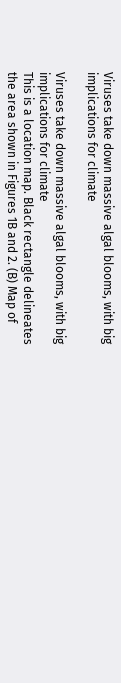Viruses take down massive algal blooms, with big implications for climate

Viruses take down massive algal blooms, with big implications for climate
This is a location map. Black rectangle delineates the area shown in Figures 1B and 2. (B) Map of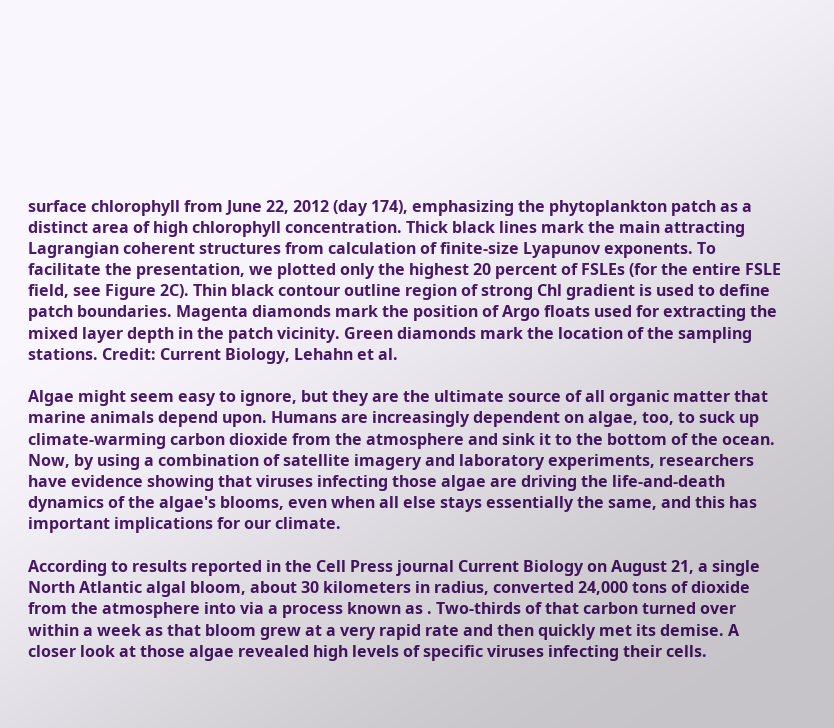surface chlorophyll from June 22, 2012 (day 174), emphasizing the phytoplankton patch as a distinct area of high chlorophyll concentration. Thick black lines mark the main attracting Lagrangian coherent structures from calculation of finite-size Lyapunov exponents. To facilitate the presentation, we plotted only the highest 20 percent of FSLEs (for the entire FSLE field, see Figure 2C). Thin black contour outline region of strong Chl gradient is used to define patch boundaries. Magenta diamonds mark the position of Argo floats used for extracting the mixed layer depth in the patch vicinity. Green diamonds mark the location of the sampling stations. Credit: Current Biology, Lehahn et al.

Algae might seem easy to ignore, but they are the ultimate source of all organic matter that marine animals depend upon. Humans are increasingly dependent on algae, too, to suck up climate-warming carbon dioxide from the atmosphere and sink it to the bottom of the ocean. Now, by using a combination of satellite imagery and laboratory experiments, researchers have evidence showing that viruses infecting those algae are driving the life-and-death dynamics of the algae's blooms, even when all else stays essentially the same, and this has important implications for our climate.

According to results reported in the Cell Press journal Current Biology on August 21, a single North Atlantic algal bloom, about 30 kilometers in radius, converted 24,000 tons of dioxide from the atmosphere into via a process known as . Two-thirds of that carbon turned over within a week as that bloom grew at a very rapid rate and then quickly met its demise. A closer look at those algae revealed high levels of specific viruses infecting their cells.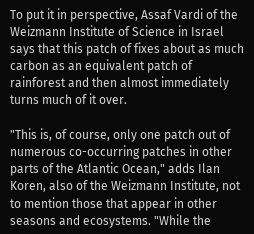To put it in perspective, Assaf Vardi of the Weizmann Institute of Science in Israel says that this patch of fixes about as much carbon as an equivalent patch of rainforest and then almost immediately turns much of it over.

"This is, of course, only one patch out of numerous co-occurring patches in other parts of the Atlantic Ocean," adds Ilan Koren, also of the Weizmann Institute, not to mention those that appear in other seasons and ecosystems. "While the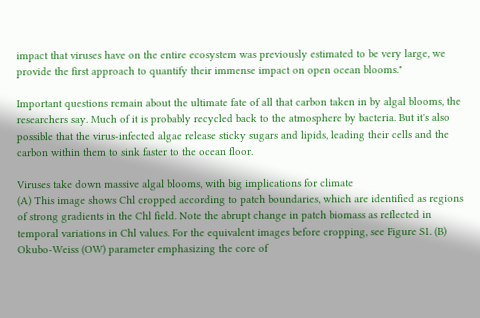impact that viruses have on the entire ecosystem was previously estimated to be very large, we provide the first approach to quantify their immense impact on open ocean blooms."

Important questions remain about the ultimate fate of all that carbon taken in by algal blooms, the researchers say. Much of it is probably recycled back to the atmosphere by bacteria. But it's also possible that the virus-infected algae release sticky sugars and lipids, leading their cells and the carbon within them to sink faster to the ocean floor.

Viruses take down massive algal blooms, with big implications for climate
(A) This image shows Chl cropped according to patch boundaries, which are identified as regions of strong gradients in the Chl field. Note the abrupt change in patch biomass as reflected in temporal variations in Chl values. For the equivalent images before cropping, see Figure S1. (B) Okubo-Weiss (OW) parameter emphasizing the core of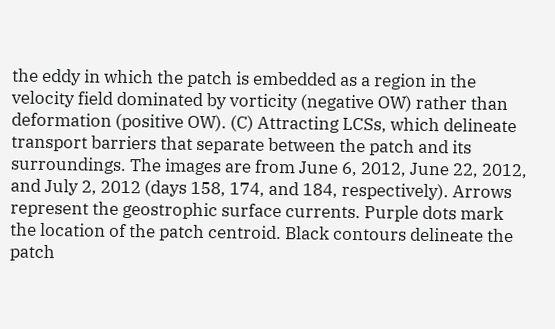the eddy in which the patch is embedded as a region in the velocity field dominated by vorticity (negative OW) rather than deformation (positive OW). (C) Attracting LCSs, which delineate transport barriers that separate between the patch and its surroundings. The images are from June 6, 2012, June 22, 2012, and July 2, 2012 (days 158, 174, and 184, respectively). Arrows represent the geostrophic surface currents. Purple dots mark the location of the patch centroid. Black contours delineate the patch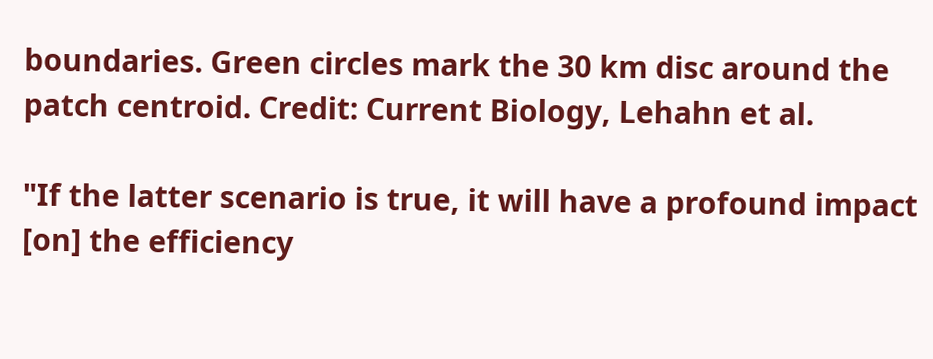boundaries. Green circles mark the 30 km disc around the patch centroid. Credit: Current Biology, Lehahn et al.

"If the latter scenario is true, it will have a profound impact [on] the efficiency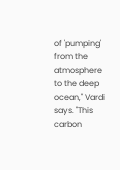of 'pumping' from the atmosphere to the deep ocean," Vardi says. "This carbon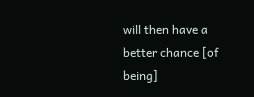will then have a better chance [of being]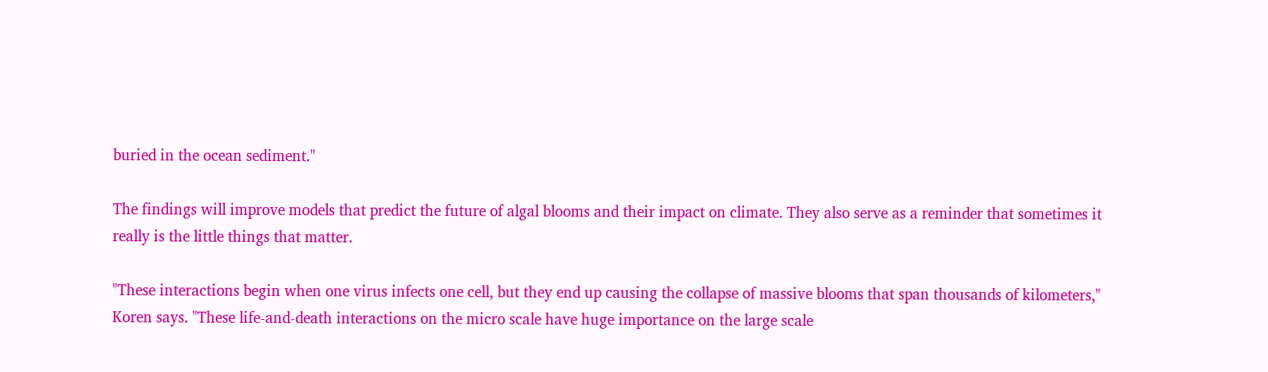buried in the ocean sediment."

The findings will improve models that predict the future of algal blooms and their impact on climate. They also serve as a reminder that sometimes it really is the little things that matter.

"These interactions begin when one virus infects one cell, but they end up causing the collapse of massive blooms that span thousands of kilometers," Koren says. "These life-and-death interactions on the micro scale have huge importance on the large scale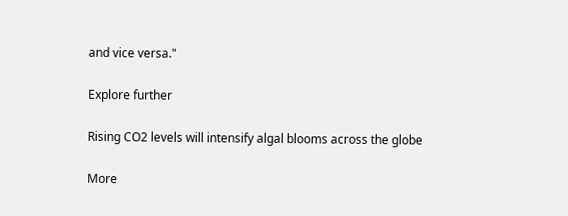and vice versa."

Explore further

Rising CO2 levels will intensify algal blooms across the globe

More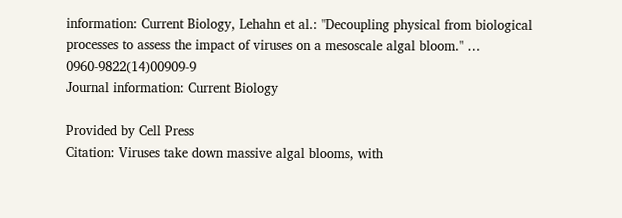information: Current Biology, Lehahn et al.: "Decoupling physical from biological processes to assess the impact of viruses on a mesoscale algal bloom." … 0960-9822(14)00909-9
Journal information: Current Biology

Provided by Cell Press
Citation: Viruses take down massive algal blooms, with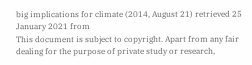big implications for climate (2014, August 21) retrieved 25 January 2021 from
This document is subject to copyright. Apart from any fair dealing for the purpose of private study or research,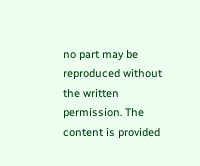no part may be reproduced without the written permission. The content is provided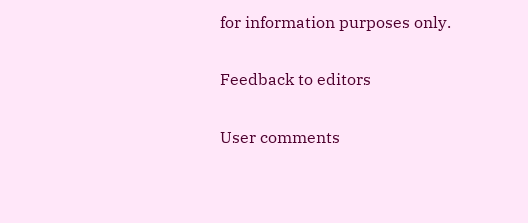for information purposes only.

Feedback to editors

User comments